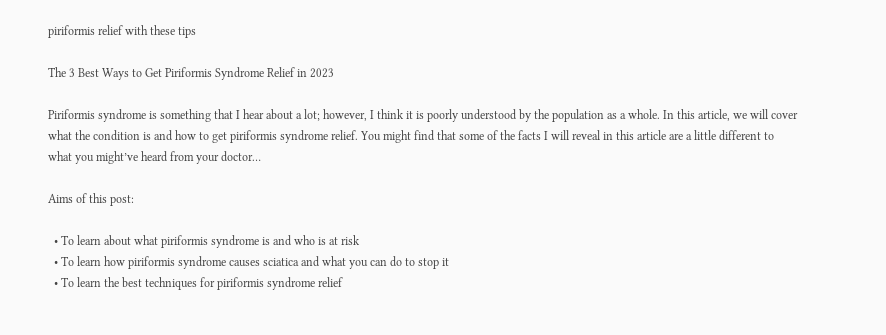piriformis relief with these tips

The 3 Best Ways to Get Piriformis Syndrome Relief in 2023

Piriformis syndrome is something that I hear about a lot; however, I think it is poorly understood by the population as a whole. In this article, we will cover what the condition is and how to get piriformis syndrome relief. You might find that some of the facts I will reveal in this article are a little different to what you might’ve heard from your doctor…

Aims of this post:

  • To learn about what piriformis syndrome is and who is at risk
  • To learn how piriformis syndrome causes sciatica and what you can do to stop it
  • To learn the best techniques for piriformis syndrome relief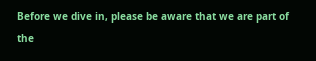Before we dive in, please be aware that we are part of the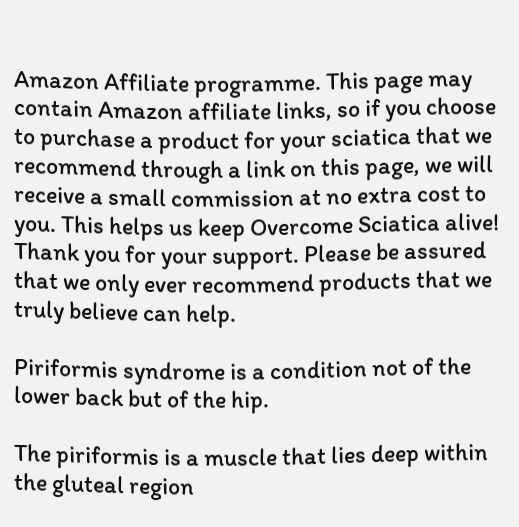Amazon Affiliate programme. This page may contain Amazon affiliate links, so if you choose to purchase a product for your sciatica that we recommend through a link on this page, we will receive a small commission at no extra cost to you. This helps us keep Overcome Sciatica alive! Thank you for your support. Please be assured that we only ever recommend products that we truly believe can help.

Piriformis syndrome is a condition not of the lower back but of the hip.

The piriformis is a muscle that lies deep within the gluteal region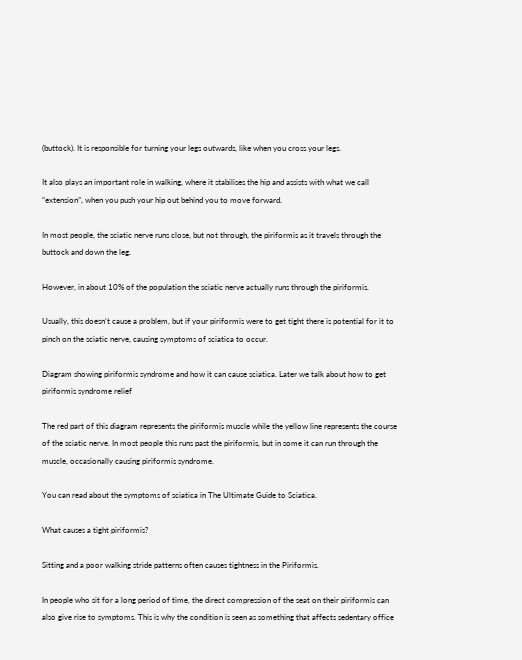(buttock). It is responsible for turning your legs outwards, like when you cross your legs.

It also plays an important role in walking, where it stabilises the hip and assists with what we call “extension”, when you push your hip out behind you to move forward.

In most people, the sciatic nerve runs close, but not through, the piriformis as it travels through the buttock and down the leg.

However, in about 10% of the population the sciatic nerve actually runs through the piriformis.

Usually, this doesn’t cause a problem, but if your piriformis were to get tight there is potential for it to pinch on the sciatic nerve, causing symptoms of sciatica to occur.

Diagram showing piriformis syndrome and how it can cause sciatica. Later we talk about how to get piriformis syndrome relief

The red part of this diagram represents the piriformis muscle while the yellow line represents the course of the sciatic nerve. In most people this runs past the piriformis, but in some it can run through the muscle, occasionally causing piriformis syndrome.

You can read about the symptoms of sciatica in The Ultimate Guide to Sciatica.

What causes a tight piriformis?

Sitting and a poor walking stride patterns often causes tightness in the Piriformis.

In people who sit for a long period of time, the direct compression of the seat on their piriformis can also give rise to symptoms. This is why the condition is seen as something that affects sedentary office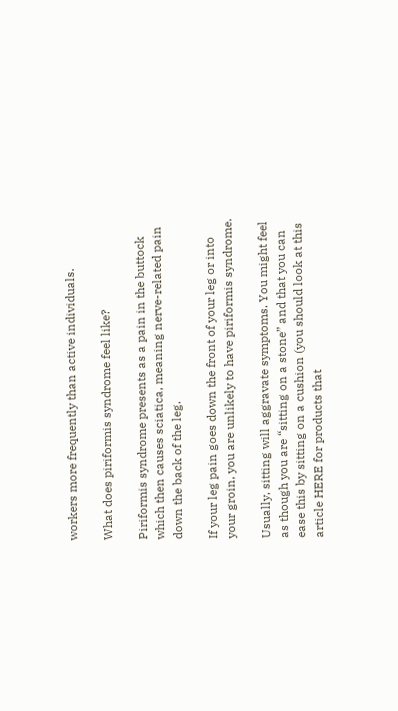workers more frequently than active individuals.

What does piriformis syndrome feel like?

Piriformis syndrome presents as a pain in the buttock which then causes sciatica, meaning nerve-related pain down the back of the leg.

If your leg pain goes down the front of your leg or into your groin, you are unlikely to have piriformis syndrome.

Usually, sitting will aggravate symptoms. You might feel as though you are “sitting on a stone” and that you can ease this by sitting on a cushion (you should look at this article HERE for products that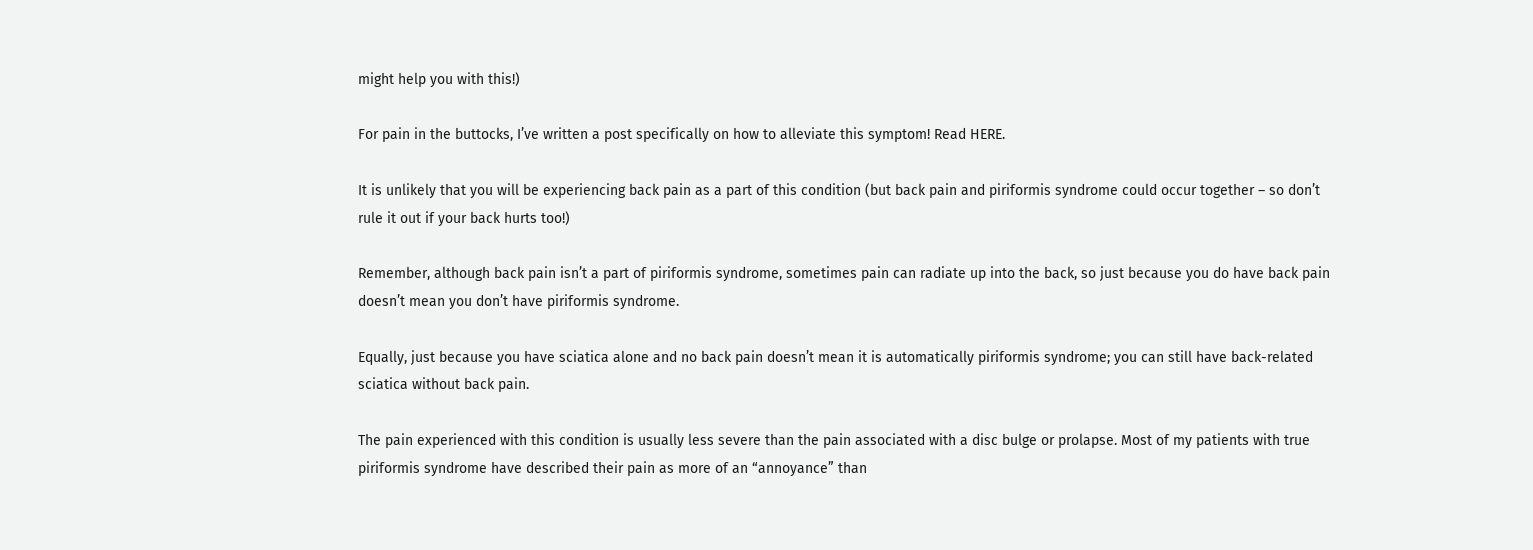might help you with this!)

For pain in the buttocks, I’ve written a post specifically on how to alleviate this symptom! Read HERE.

It is unlikely that you will be experiencing back pain as a part of this condition (but back pain and piriformis syndrome could occur together – so don’t rule it out if your back hurts too!)

Remember, although back pain isn’t a part of piriformis syndrome, sometimes pain can radiate up into the back, so just because you do have back pain doesn’t mean you don’t have piriformis syndrome.

Equally, just because you have sciatica alone and no back pain doesn’t mean it is automatically piriformis syndrome; you can still have back-related sciatica without back pain.

The pain experienced with this condition is usually less severe than the pain associated with a disc bulge or prolapse. Most of my patients with true piriformis syndrome have described their pain as more of an “annoyance” than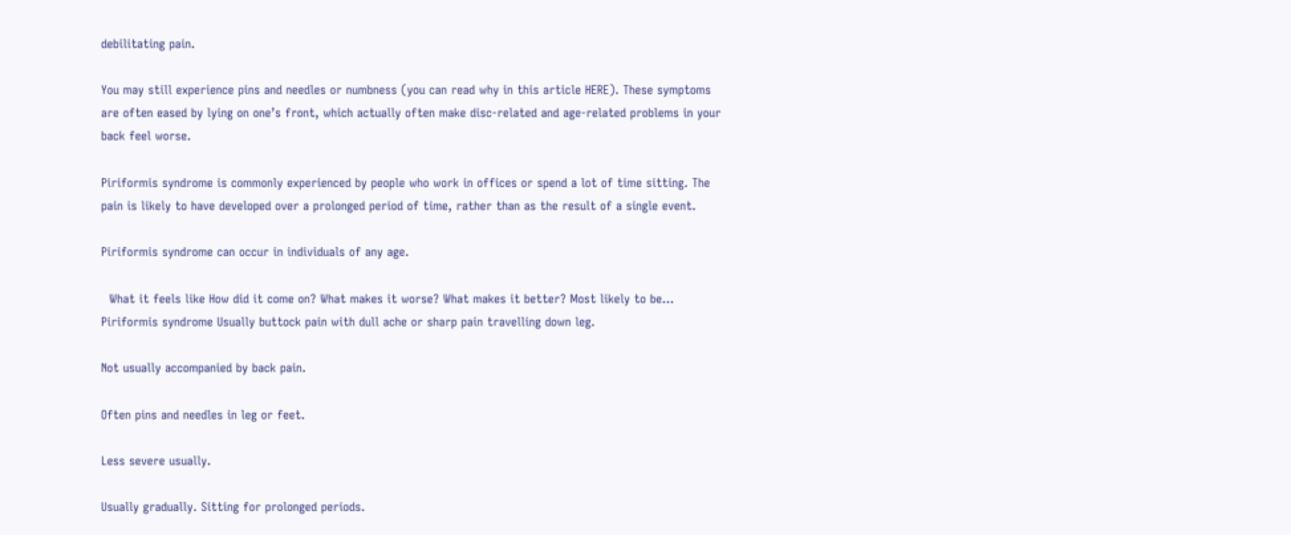debilitating pain.

You may still experience pins and needles or numbness (you can read why in this article HERE). These symptoms are often eased by lying on one’s front, which actually often make disc-related and age-related problems in your back feel worse.

Piriformis syndrome is commonly experienced by people who work in offices or spend a lot of time sitting. The pain is likely to have developed over a prolonged period of time, rather than as the result of a single event.

Piriformis syndrome can occur in individuals of any age.

  What it feels like How did it come on? What makes it worse? What makes it better? Most likely to be…
Piriformis syndrome Usually buttock pain with dull ache or sharp pain travelling down leg.

Not usually accompanied by back pain.

Often pins and needles in leg or feet.

Less severe usually.

Usually gradually. Sitting for prolonged periods.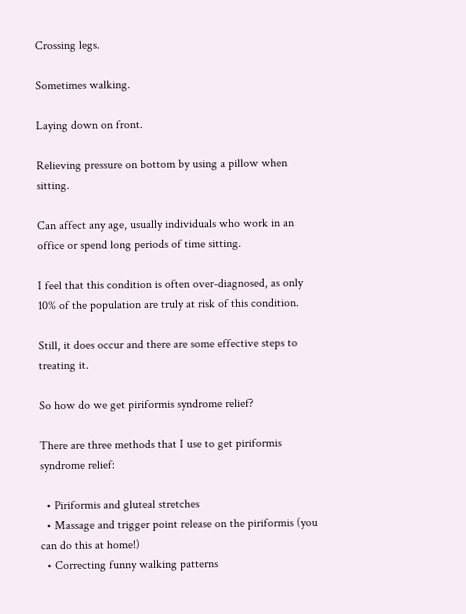Crossing legs.

Sometimes walking.

Laying down on front.

Relieving pressure on bottom by using a pillow when sitting.

Can affect any age, usually individuals who work in an office or spend long periods of time sitting.

I feel that this condition is often over-diagnosed, as only 10% of the population are truly at risk of this condition.

Still, it does occur and there are some effective steps to treating it.

So how do we get piriformis syndrome relief?

There are three methods that I use to get piriformis syndrome relief:

  • Piriformis and gluteal stretches
  • Massage and trigger point release on the piriformis (you can do this at home!)
  • Correcting funny walking patterns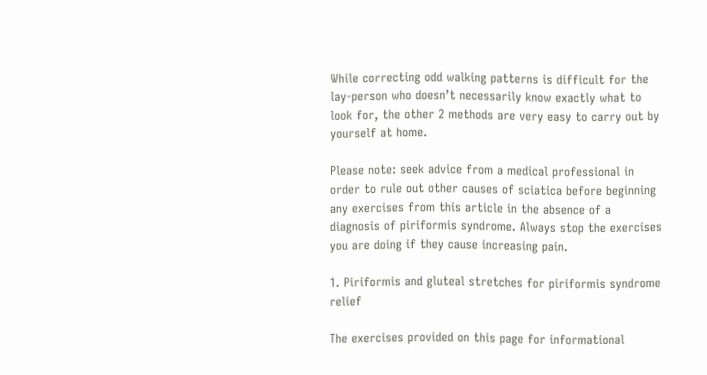While correcting odd walking patterns is difficult for the lay-person who doesn’t necessarily know exactly what to look for, the other 2 methods are very easy to carry out by yourself at home.

Please note: seek advice from a medical professional in order to rule out other causes of sciatica before beginning any exercises from this article in the absence of a diagnosis of piriformis syndrome. Always stop the exercises you are doing if they cause increasing pain.

1. Piriformis and gluteal stretches for piriformis syndrome relief

The exercises provided on this page for informational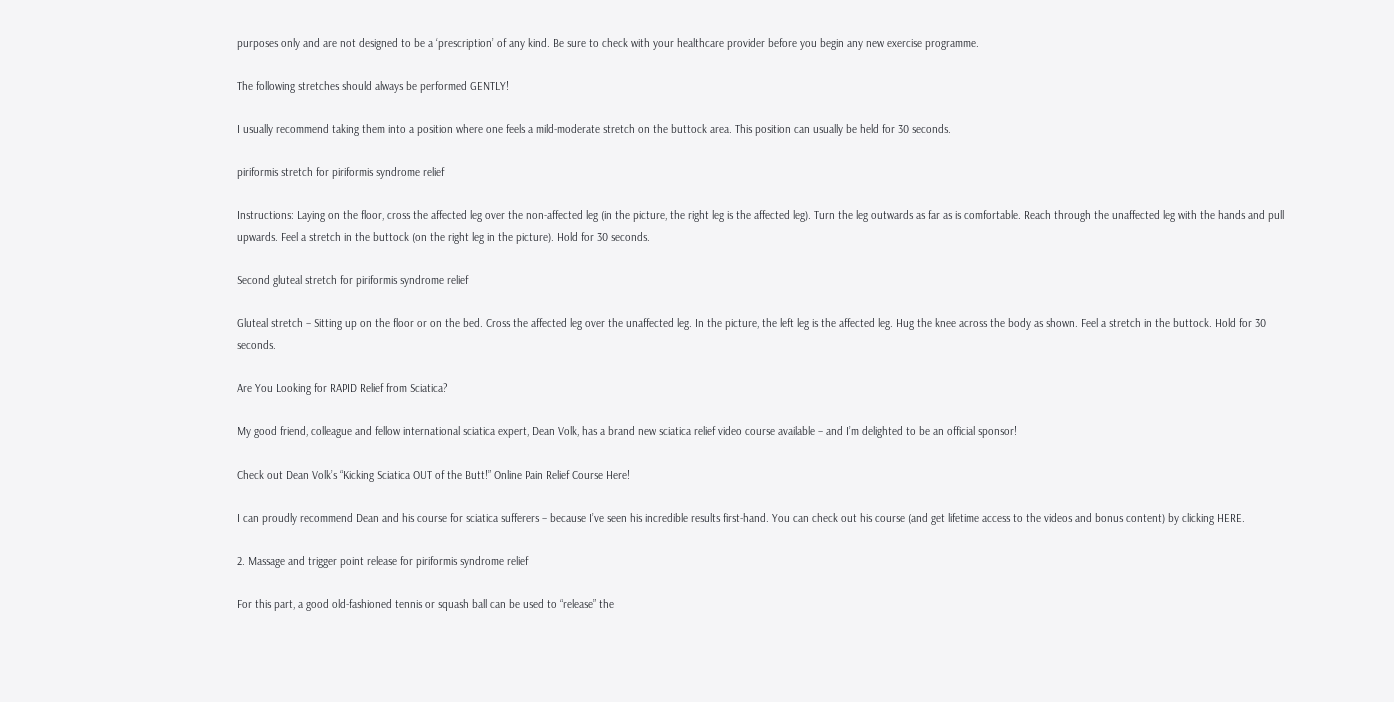purposes only and are not designed to be a ‘prescription’ of any kind. Be sure to check with your healthcare provider before you begin any new exercise programme.

The following stretches should always be performed GENTLY!

I usually recommend taking them into a position where one feels a mild-moderate stretch on the buttock area. This position can usually be held for 30 seconds.

piriformis stretch for piriformis syndrome relief

Instructions: Laying on the floor, cross the affected leg over the non-affected leg (in the picture, the right leg is the affected leg). Turn the leg outwards as far as is comfortable. Reach through the unaffected leg with the hands and pull upwards. Feel a stretch in the buttock (on the right leg in the picture). Hold for 30 seconds.

Second gluteal stretch for piriformis syndrome relief

Gluteal stretch – Sitting up on the floor or on the bed. Cross the affected leg over the unaffected leg. In the picture, the left leg is the affected leg. Hug the knee across the body as shown. Feel a stretch in the buttock. Hold for 30 seconds.

Are You Looking for RAPID Relief from Sciatica?

My good friend, colleague and fellow international sciatica expert, Dean Volk, has a brand new sciatica relief video course available – and I’m delighted to be an official sponsor!

Check out Dean Volk’s “Kicking Sciatica OUT of the Butt!” Online Pain Relief Course Here!

I can proudly recommend Dean and his course for sciatica sufferers – because I’ve seen his incredible results first-hand. You can check out his course (and get lifetime access to the videos and bonus content) by clicking HERE.

2. Massage and trigger point release for piriformis syndrome relief

For this part, a good old-fashioned tennis or squash ball can be used to “release” the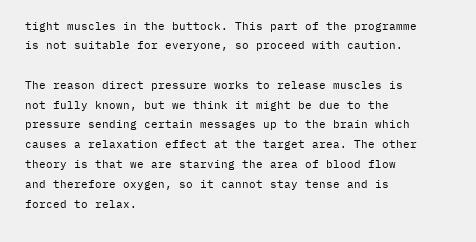tight muscles in the buttock. This part of the programme is not suitable for everyone, so proceed with caution.

The reason direct pressure works to release muscles is not fully known, but we think it might be due to the pressure sending certain messages up to the brain which causes a relaxation effect at the target area. The other theory is that we are starving the area of blood flow and therefore oxygen, so it cannot stay tense and is forced to relax.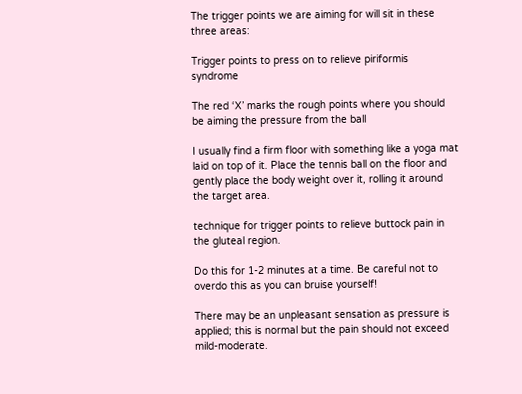The trigger points we are aiming for will sit in these three areas:

Trigger points to press on to relieve piriformis syndrome

The red ‘X’ marks the rough points where you should be aiming the pressure from the ball

I usually find a firm floor with something like a yoga mat laid on top of it. Place the tennis ball on the floor and gently place the body weight over it, rolling it around the target area.

technique for trigger points to relieve buttock pain in the gluteal region.

Do this for 1-2 minutes at a time. Be careful not to overdo this as you can bruise yourself!

There may be an unpleasant sensation as pressure is applied; this is normal but the pain should not exceed mild-moderate.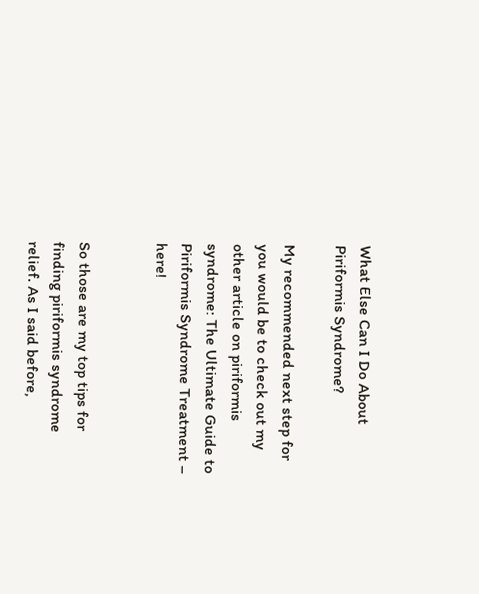What Else Can I Do About Piriformis Syndrome?

My recommended next step for you would be to check out my other article on piriformis syndrome: The Ultimate Guide to Piriformis Syndrome Treatment – here!


So those are my top tips for finding piriformis syndrome relief. As I said before,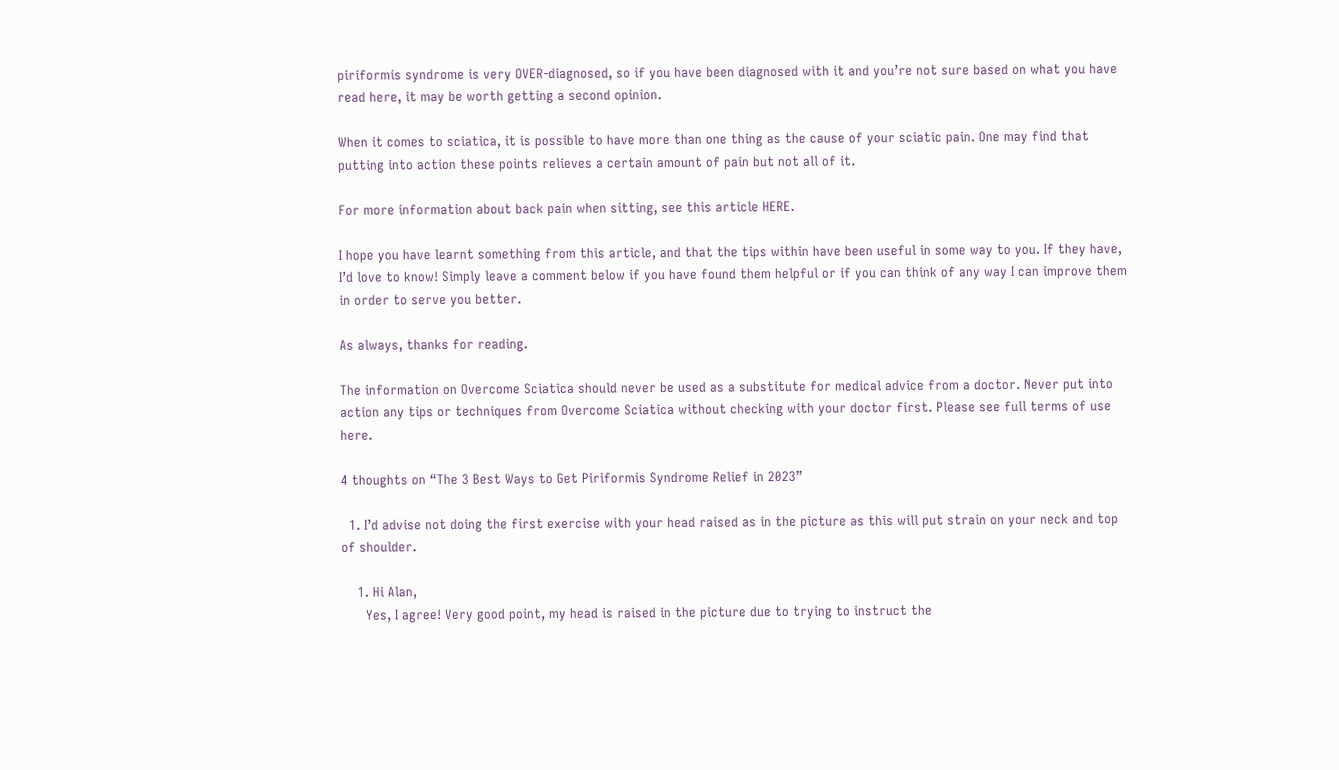piriformis syndrome is very OVER-diagnosed, so if you have been diagnosed with it and you’re not sure based on what you have read here, it may be worth getting a second opinion.

When it comes to sciatica, it is possible to have more than one thing as the cause of your sciatic pain. One may find that putting into action these points relieves a certain amount of pain but not all of it.

For more information about back pain when sitting, see this article HERE.

I hope you have learnt something from this article, and that the tips within have been useful in some way to you. If they have, I’d love to know! Simply leave a comment below if you have found them helpful or if you can think of any way I can improve them in order to serve you better.

As always, thanks for reading.

The information on Overcome Sciatica should never be used as a substitute for medical advice from a doctor. Never put into action any tips or techniques from Overcome Sciatica without checking with your doctor first. Please see full terms of use here.

4 thoughts on “The 3 Best Ways to Get Piriformis Syndrome Relief in 2023”

  1. I’d advise not doing the first exercise with your head raised as in the picture as this will put strain on your neck and top of shoulder.

    1. Hi Alan,
      Yes, I agree! Very good point, my head is raised in the picture due to trying to instruct the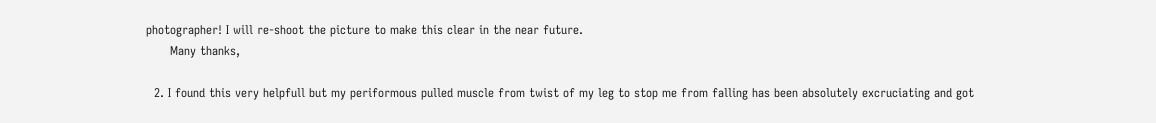photographer! I will re-shoot the picture to make this clear in the near future.
      Many thanks,

  2. I found this very helpfull but my periformous pulled muscle from twist of my leg to stop me from falling has been absolutely excruciating and got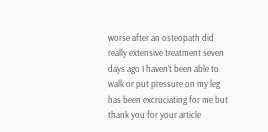worse after an osteopath did really extensive treatment seven days ago I haven’t been able to walk or put pressure on my leg has been excruciating for me but thank you for your article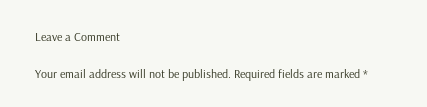Leave a Comment

Your email address will not be published. Required fields are marked *